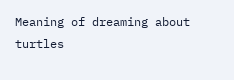Meaning of dreaming about turtles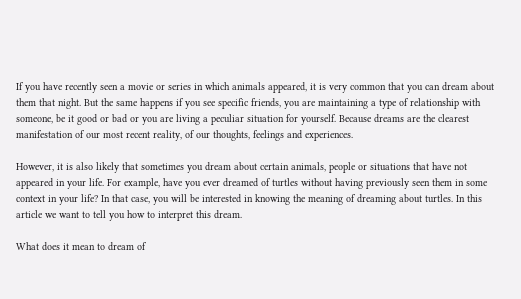If you have recently seen a movie or series in which animals appeared, it is very common that you can dream about them that night. But the same happens if you see specific friends, you are maintaining a type of relationship with someone, be it good or bad or you are living a peculiar situation for yourself. Because dreams are the clearest manifestation of our most recent reality, of our thoughts, feelings and experiences.

However, it is also likely that sometimes you dream about certain animals, people or situations that have not appeared in your life. For example, have you ever dreamed of turtles without having previously seen them in some context in your life? In that case, you will be interested in knowing the meaning of dreaming about turtles. In this article we want to tell you how to interpret this dream.

What does it mean to dream of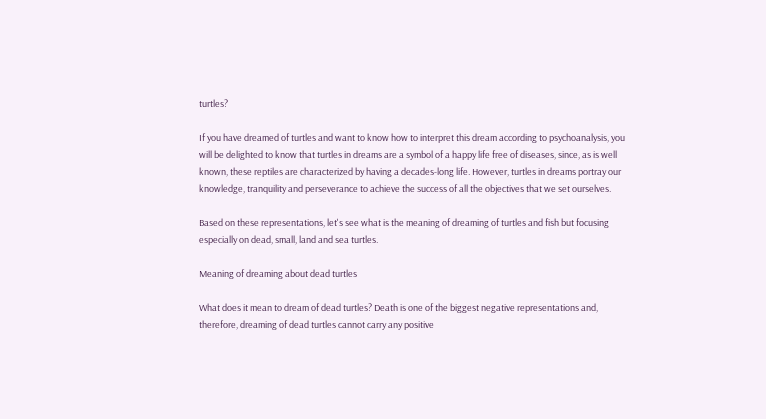turtles?

If you have dreamed of turtles and want to know how to interpret this dream according to psychoanalysis, you will be delighted to know that turtles in dreams are a symbol of a happy life free of diseases, since, as is well known, these reptiles are characterized by having a decades-long life. However, turtles in dreams portray our knowledge, tranquility and perseverance to achieve the success of all the objectives that we set ourselves.

Based on these representations, let's see what is the meaning of dreaming of turtles and fish but focusing especially on dead, small, land and sea turtles.

Meaning of dreaming about dead turtles

What does it mean to dream of dead turtles? Death is one of the biggest negative representations and, therefore, dreaming of dead turtles cannot carry any positive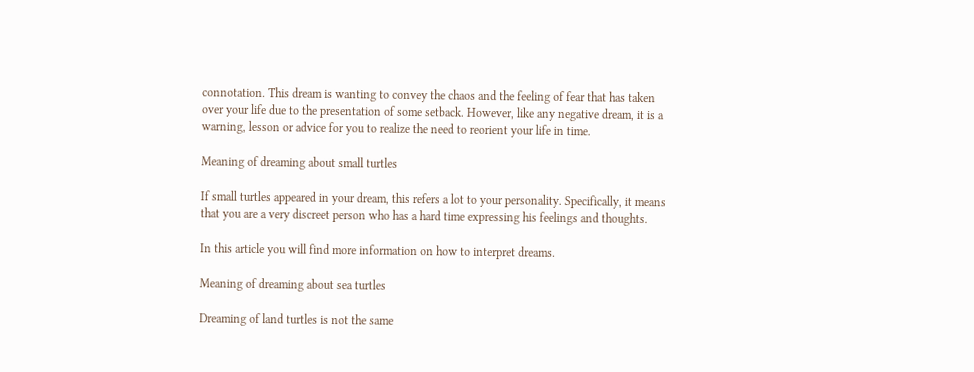connotation. This dream is wanting to convey the chaos and the feeling of fear that has taken over your life due to the presentation of some setback. However, like any negative dream, it is a warning, lesson or advice for you to realize the need to reorient your life in time.

Meaning of dreaming about small turtles

If small turtles appeared in your dream, this refers a lot to your personality. Specifically, it means that you are a very discreet person who has a hard time expressing his feelings and thoughts.

In this article you will find more information on how to interpret dreams.

Meaning of dreaming about sea turtles

Dreaming of land turtles is not the same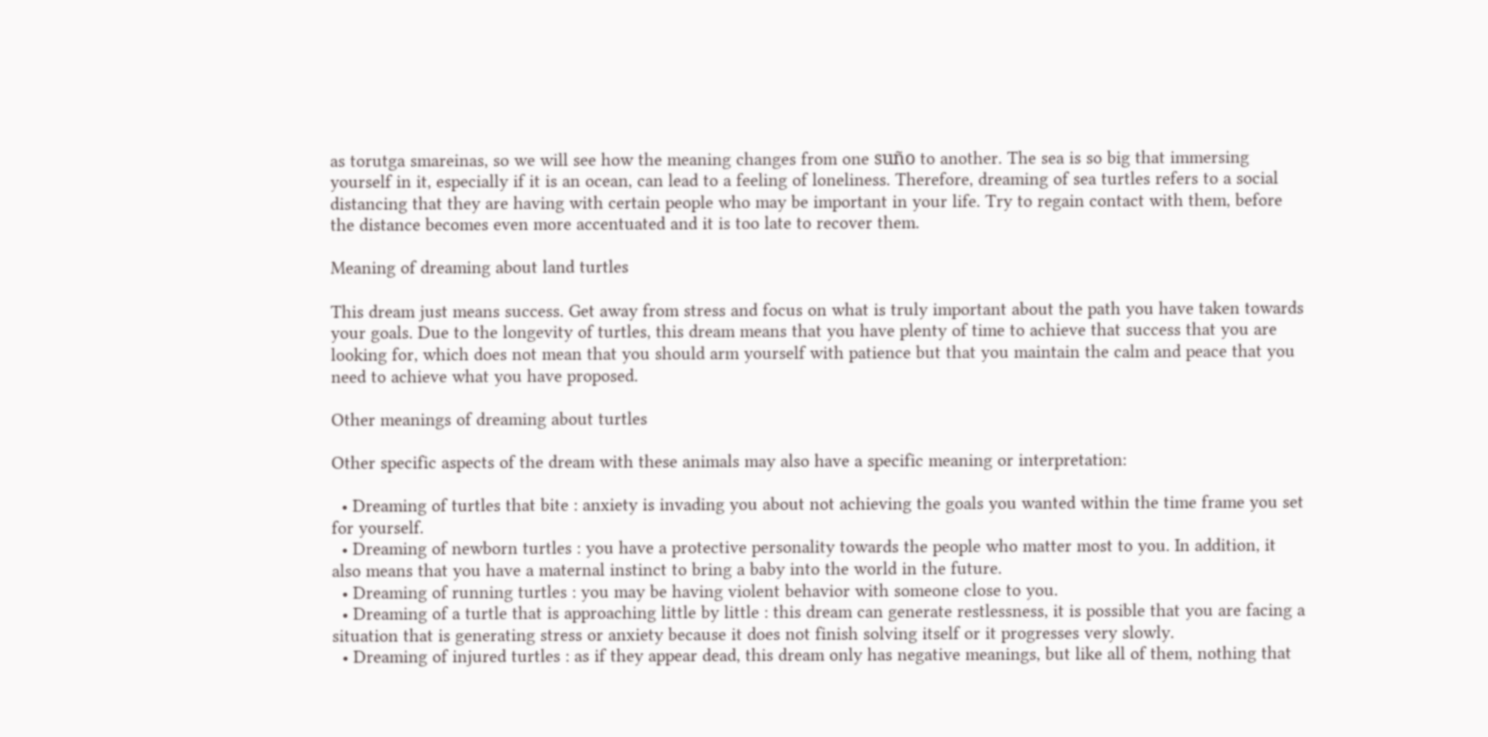as torutga smareinas, so we will see how the meaning changes from one suño to another. The sea is so big that immersing yourself in it, especially if it is an ocean, can lead to a feeling of loneliness. Therefore, dreaming of sea turtles refers to a social distancing that they are having with certain people who may be important in your life. Try to regain contact with them, before the distance becomes even more accentuated and it is too late to recover them.

Meaning of dreaming about land turtles

This dream just means success. Get away from stress and focus on what is truly important about the path you have taken towards your goals. Due to the longevity of turtles, this dream means that you have plenty of time to achieve that success that you are looking for, which does not mean that you should arm yourself with patience but that you maintain the calm and peace that you need to achieve what you have proposed.

Other meanings of dreaming about turtles

Other specific aspects of the dream with these animals may also have a specific meaning or interpretation:

  • Dreaming of turtles that bite : anxiety is invading you about not achieving the goals you wanted within the time frame you set for yourself.
  • Dreaming of newborn turtles : you have a protective personality towards the people who matter most to you. In addition, it also means that you have a maternal instinct to bring a baby into the world in the future.
  • Dreaming of running turtles : you may be having violent behavior with someone close to you.
  • Dreaming of a turtle that is approaching little by little : this dream can generate restlessness, it is possible that you are facing a situation that is generating stress or anxiety because it does not finish solving itself or it progresses very slowly.
  • Dreaming of injured turtles : as if they appear dead, this dream only has negative meanings, but like all of them, nothing that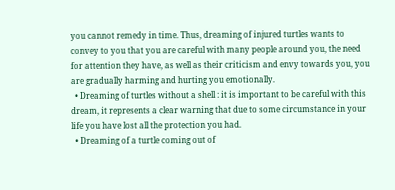you cannot remedy in time. Thus, dreaming of injured turtles wants to convey to you that you are careful with many people around you, the need for attention they have, as well as their criticism and envy towards you, you are gradually harming and hurting you emotionally.
  • Dreaming of turtles without a shell : it is important to be careful with this dream, it represents a clear warning that due to some circumstance in your life you have lost all the protection you had.
  • Dreaming of a turtle coming out of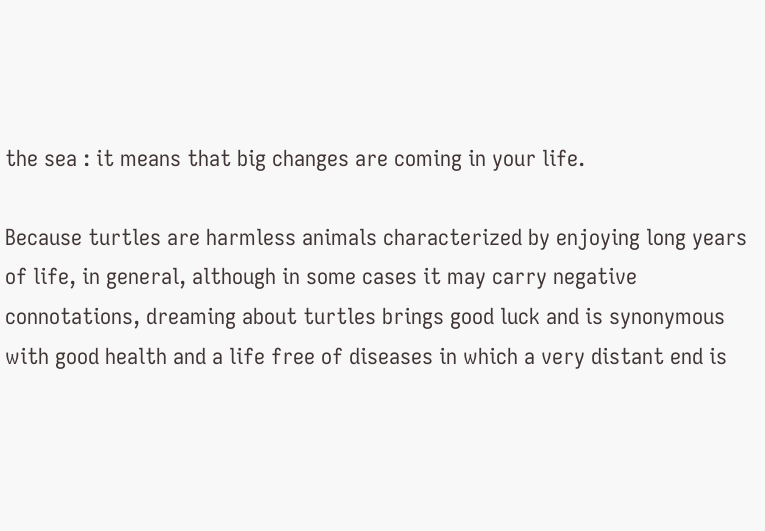the sea : it means that big changes are coming in your life.

Because turtles are harmless animals characterized by enjoying long years of life, in general, although in some cases it may carry negative connotations, dreaming about turtles brings good luck and is synonymous with good health and a life free of diseases in which a very distant end is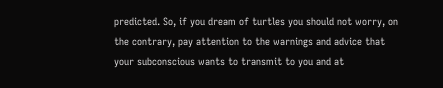predicted. So, if you dream of turtles you should not worry, on the contrary, pay attention to the warnings and advice that your subconscious wants to transmit to you and at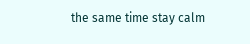the same time stay calm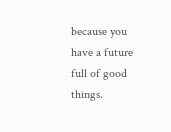because you have a future full of good things.